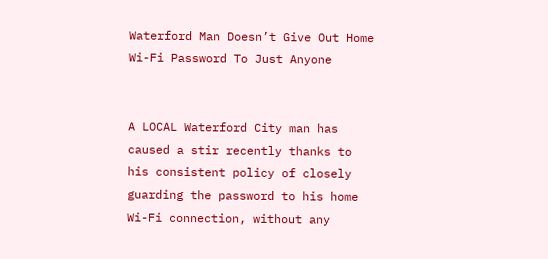Waterford Man Doesn’t Give Out Home Wi-Fi Password To Just Anyone


A LOCAL Waterford City man has caused a stir recently thanks to his consistent policy of closely guarding the password to his home Wi-Fi connection, without any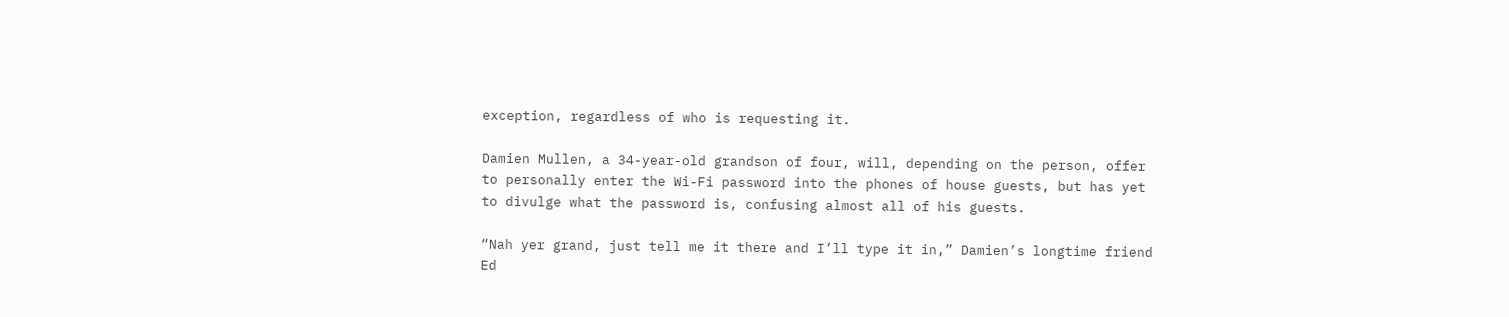exception, regardless of who is requesting it.

Damien Mullen, a 34-year-old grandson of four, will, depending on the person, offer to personally enter the Wi-Fi password into the phones of house guests, but has yet to divulge what the password is, confusing almost all of his guests.

“Nah yer grand, just tell me it there and I’ll type it in,” Damien’s longtime friend Ed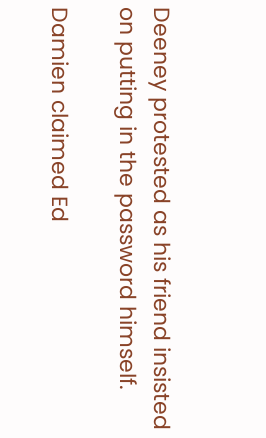Deeney protested as his friend insisted on putting in the password himself.

Damien claimed Ed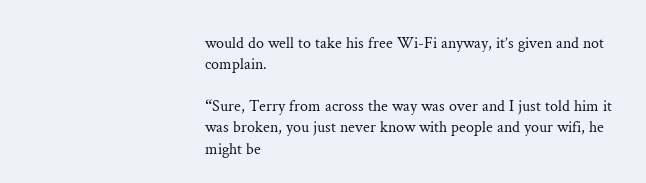would do well to take his free Wi-Fi anyway, it’s given and not complain.

“Sure, Terry from across the way was over and I just told him it was broken, you just never know with people and your wifi, he might be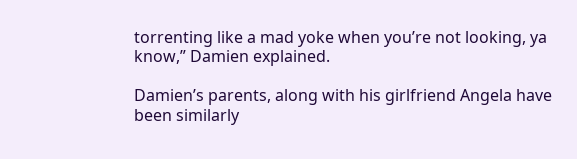torrenting like a mad yoke when you’re not looking, ya know,” Damien explained.

Damien’s parents, along with his girlfriend Angela have been similarly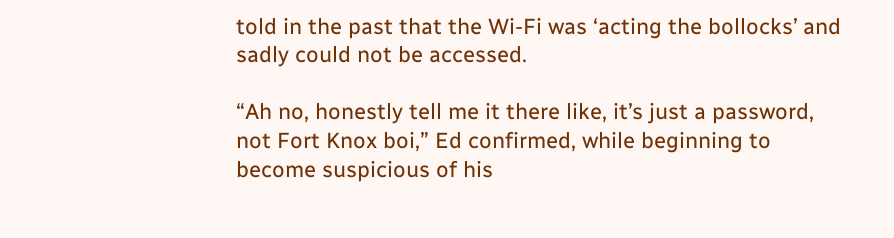told in the past that the Wi-Fi was ‘acting the bollocks’ and sadly could not be accessed.

“Ah no, honestly tell me it there like, it’s just a password, not Fort Knox boi,” Ed confirmed, while beginning to become suspicious of his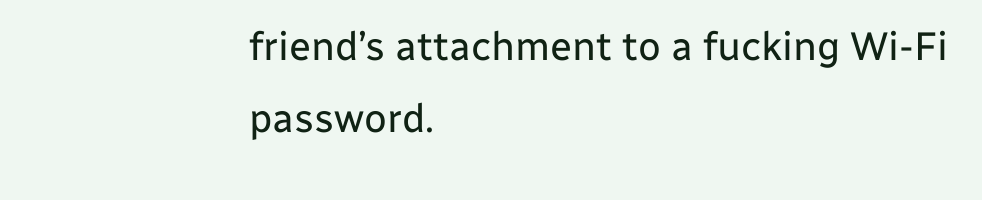friend’s attachment to a fucking Wi-Fi password.